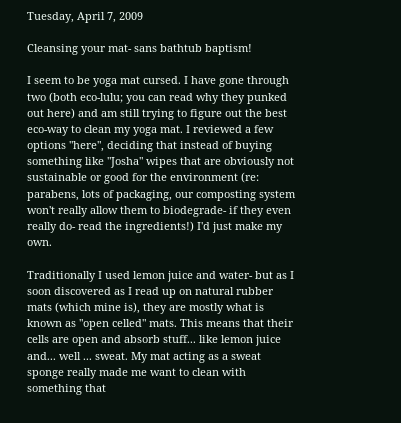Tuesday, April 7, 2009

Cleansing your mat- sans bathtub baptism!

I seem to be yoga mat cursed. I have gone through two (both eco-lulu; you can read why they punked out here) and am still trying to figure out the best eco-way to clean my yoga mat. I reviewed a few options "here", deciding that instead of buying something like "Josha" wipes that are obviously not sustainable or good for the environment (re: parabens, lots of packaging, our composting system won't really allow them to biodegrade- if they even really do- read the ingredients!) I'd just make my own.

Traditionally I used lemon juice and water- but as I soon discovered as I read up on natural rubber mats (which mine is), they are mostly what is known as "open celled" mats. This means that their cells are open and absorb stuff... like lemon juice and... well ... sweat. My mat acting as a sweat sponge really made me want to clean with something that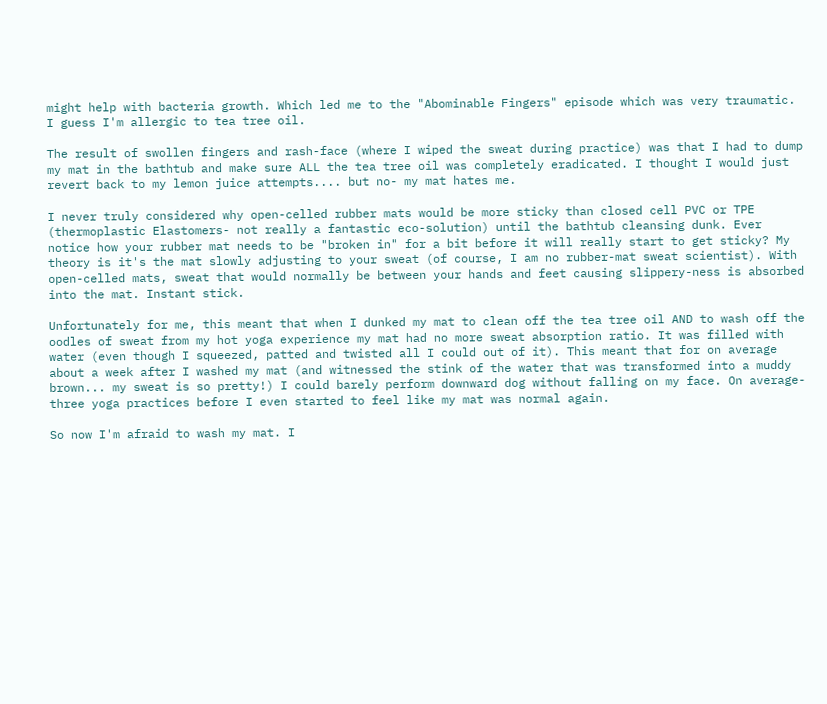might help with bacteria growth. Which led me to the "Abominable Fingers" episode which was very traumatic. I guess I'm allergic to tea tree oil.

The result of swollen fingers and rash-face (where I wiped the sweat during practice) was that I had to dump my mat in the bathtub and make sure ALL the tea tree oil was completely eradicated. I thought I would just revert back to my lemon juice attempts.... but no- my mat hates me.

I never truly considered why open-celled rubber mats would be more sticky than closed cell PVC or TPE (thermoplastic Elastomers- not really a fantastic eco-solution) until the bathtub cleansing dunk. Ever notice how your rubber mat needs to be "broken in" for a bit before it will really start to get sticky? My theory is it's the mat slowly adjusting to your sweat (of course, I am no rubber-mat sweat scientist). With open-celled mats, sweat that would normally be between your hands and feet causing slippery-ness is absorbed into the mat. Instant stick.

Unfortunately for me, this meant that when I dunked my mat to clean off the tea tree oil AND to wash off the oodles of sweat from my hot yoga experience my mat had no more sweat absorption ratio. It was filled with water (even though I squeezed, patted and twisted all I could out of it). This meant that for on average about a week after I washed my mat (and witnessed the stink of the water that was transformed into a muddy brown... my sweat is so pretty!) I could barely perform downward dog without falling on my face. On average- three yoga practices before I even started to feel like my mat was normal again.

So now I'm afraid to wash my mat. I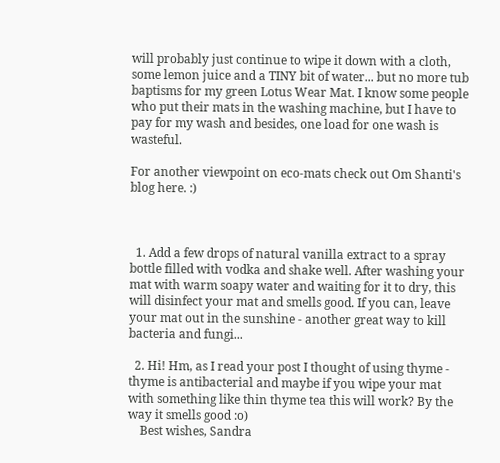will probably just continue to wipe it down with a cloth, some lemon juice and a TINY bit of water... but no more tub baptisms for my green Lotus Wear Mat. I know some people who put their mats in the washing machine, but I have to pay for my wash and besides, one load for one wash is wasteful.

For another viewpoint on eco-mats check out Om Shanti's blog here. :)



  1. Add a few drops of natural vanilla extract to a spray bottle filled with vodka and shake well. After washing your mat with warm soapy water and waiting for it to dry, this will disinfect your mat and smells good. If you can, leave your mat out in the sunshine - another great way to kill bacteria and fungi...

  2. Hi! Hm, as I read your post I thought of using thyme - thyme is antibacterial and maybe if you wipe your mat with something like thin thyme tea this will work? By the way it smells good :o)
    Best wishes, Sandra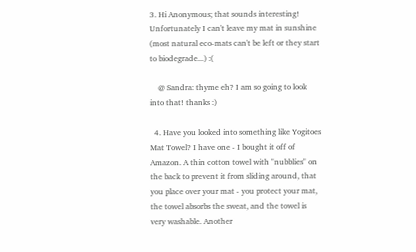3. Hi Anonymous; that sounds interesting! Unfortunately I can't leave my mat in sunshine (most natural eco-mats can't be left or they start to biodegrade...) :(

    @ Sandra: thyme eh? I am so going to look into that! thanks :)

  4. Have you looked into something like Yogitoes Mat Towel? I have one - I bought it off of Amazon. A thin cotton towel with "nubblies" on the back to prevent it from sliding around, that you place over your mat - you protect your mat, the towel absorbs the sweat, and the towel is very washable. Another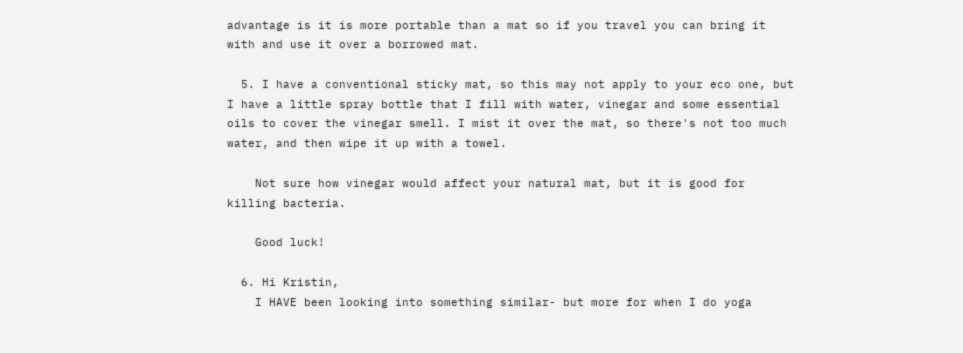advantage is it is more portable than a mat so if you travel you can bring it with and use it over a borrowed mat.

  5. I have a conventional sticky mat, so this may not apply to your eco one, but I have a little spray bottle that I fill with water, vinegar and some essential oils to cover the vinegar smell. I mist it over the mat, so there's not too much water, and then wipe it up with a towel.

    Not sure how vinegar would affect your natural mat, but it is good for killing bacteria.

    Good luck!

  6. Hi Kristin,
    I HAVE been looking into something similar- but more for when I do yoga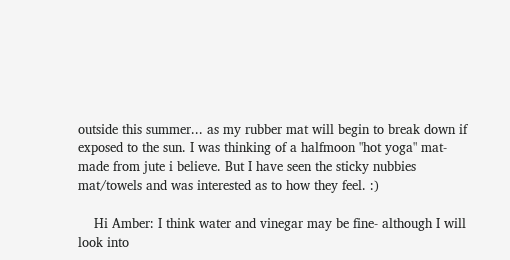outside this summer... as my rubber mat will begin to break down if exposed to the sun. I was thinking of a halfmoon "hot yoga" mat- made from jute i believe. But I have seen the sticky nubbies mat/towels and was interested as to how they feel. :)

    Hi Amber: I think water and vinegar may be fine- although I will look into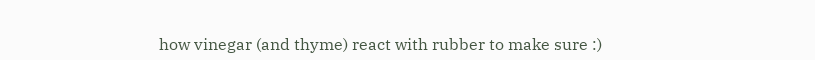how vinegar (and thyme) react with rubber to make sure :)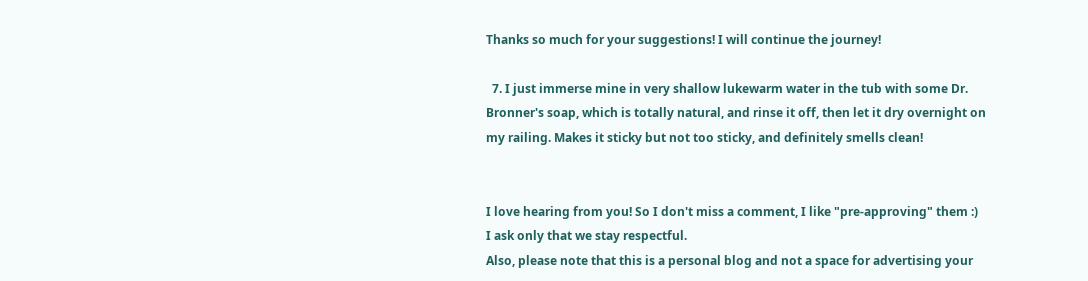Thanks so much for your suggestions! I will continue the journey!

  7. I just immerse mine in very shallow lukewarm water in the tub with some Dr. Bronner's soap, which is totally natural, and rinse it off, then let it dry overnight on my railing. Makes it sticky but not too sticky, and definitely smells clean!


I love hearing from you! So I don't miss a comment, I like "pre-approving" them :)
I ask only that we stay respectful.
Also, please note that this is a personal blog and not a space for advertising your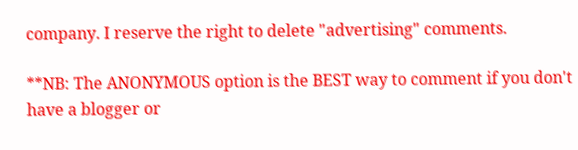company. I reserve the right to delete "advertising" comments.

**NB: The ANONYMOUS option is the BEST way to comment if you don't have a blogger or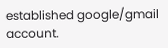established google/gmail account.